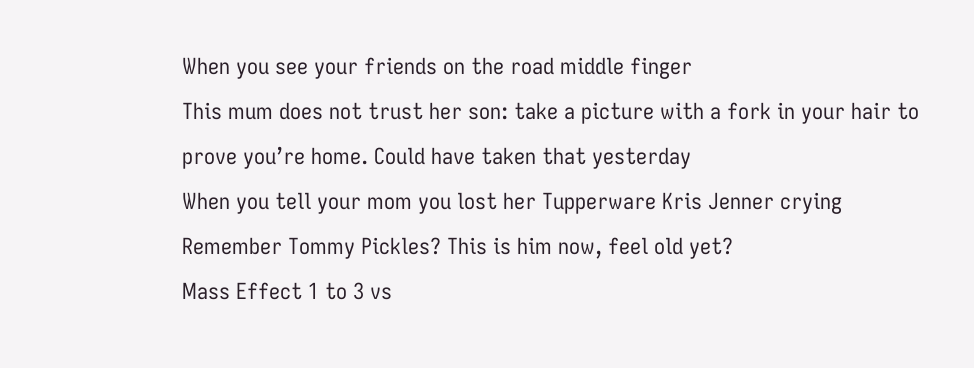When you see your friends on the road middle finger
This mum does not trust her son: take a picture with a fork in your hair to prove you’re home. Could have taken that yesterday
When you tell your mom you lost her Tupperware Kris Jenner crying
Remember Tommy Pickles? This is him now, feel old yet?
Mass Effect 1 to 3 vs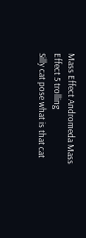Mass Effect Andromeda Mass Effect 5 trolling
Silly cat pose what is that cat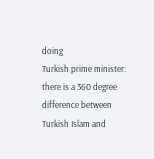doing
Turkish prime minister: there is a 360 degree difference between Turkish Islam and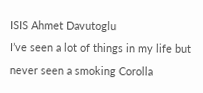ISIS Ahmet Davutoglu
I’ve seen a lot of things in my life but never seen a smoking Corolla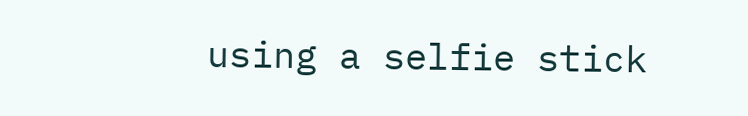using a selfie stick